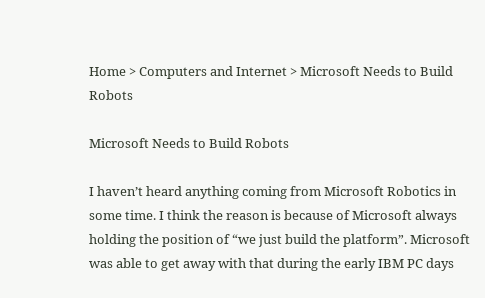Home > Computers and Internet > Microsoft Needs to Build Robots

Microsoft Needs to Build Robots

I haven’t heard anything coming from Microsoft Robotics in some time. I think the reason is because of Microsoft always holding the position of “we just build the platform”. Microsoft was able to get away with that during the early IBM PC days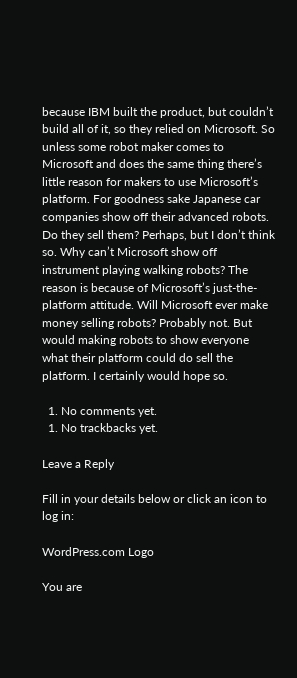because IBM built the product, but couldn’t build all of it, so they relied on Microsoft. So unless some robot maker comes to Microsoft and does the same thing there’s little reason for makers to use Microsoft’s platform. For goodness sake Japanese car companies show off their advanced robots. Do they sell them? Perhaps, but I don’t think so. Why can’t Microsoft show off instrument playing walking robots? The reason is because of Microsoft’s just-the-platform attitude. Will Microsoft ever make money selling robots? Probably not. But would making robots to show everyone what their platform could do sell the platform. I certainly would hope so.

  1. No comments yet.
  1. No trackbacks yet.

Leave a Reply

Fill in your details below or click an icon to log in:

WordPress.com Logo

You are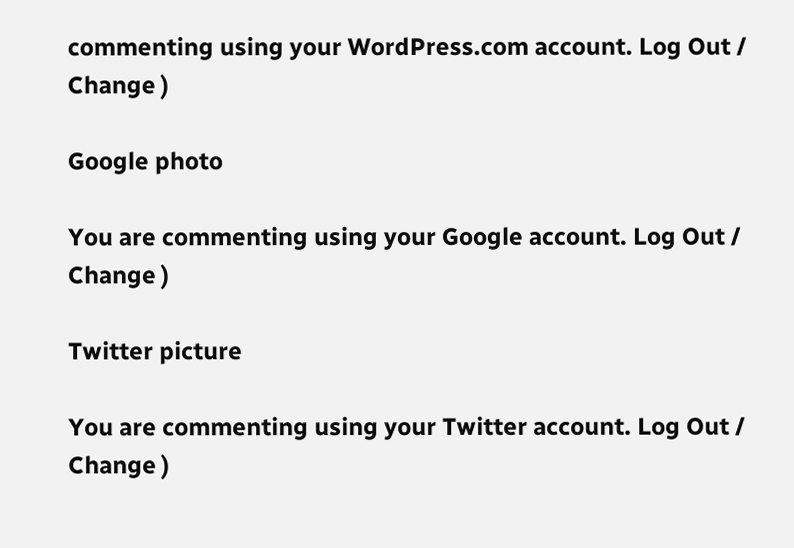commenting using your WordPress.com account. Log Out /  Change )

Google photo

You are commenting using your Google account. Log Out /  Change )

Twitter picture

You are commenting using your Twitter account. Log Out /  Change )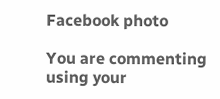Facebook photo

You are commenting using your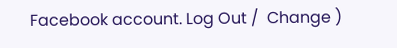Facebook account. Log Out /  Change )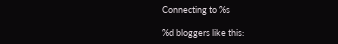Connecting to %s

%d bloggers like this: